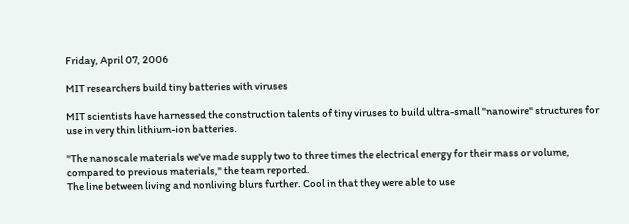Friday, April 07, 2006

MIT researchers build tiny batteries with viruses

MIT scientists have harnessed the construction talents of tiny viruses to build ultra-small "nanowire" structures for use in very thin lithium-ion batteries.

"The nanoscale materials we've made supply two to three times the electrical energy for their mass or volume, compared to previous materials," the team reported.
The line between living and nonliving blurs further. Cool in that they were able to use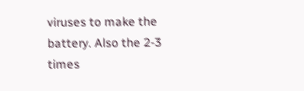viruses to make the battery. Also the 2-3 times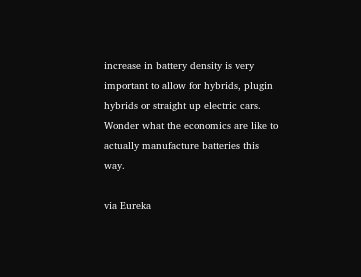increase in battery density is very important to allow for hybrids, plugin hybrids or straight up electric cars. Wonder what the economics are like to actually manufacture batteries this way.

via Eureka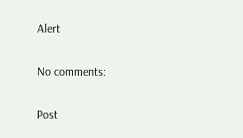Alert

No comments:

Post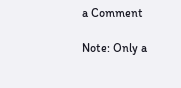a Comment

Note: Only a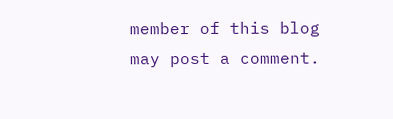member of this blog may post a comment.